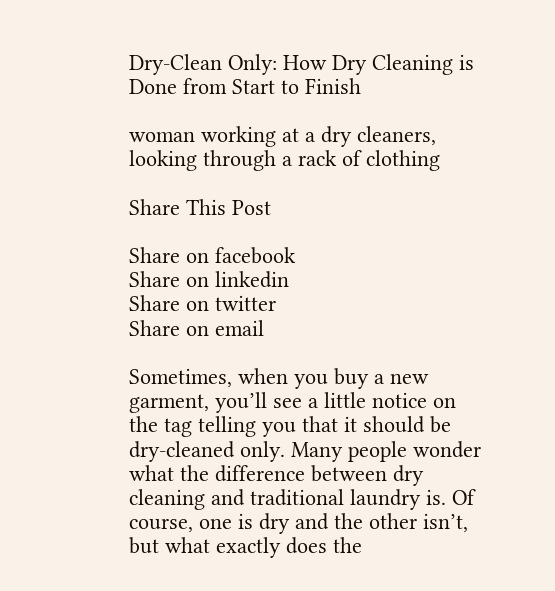Dry-Clean Only: How Dry Cleaning is Done from Start to Finish

woman working at a dry cleaners, looking through a rack of clothing

Share This Post

Share on facebook
Share on linkedin
Share on twitter
Share on email

Sometimes, when you buy a new garment, you’ll see a little notice on the tag telling you that it should be dry-cleaned only. Many people wonder what the difference between dry cleaning and traditional laundry is. Of course, one is dry and the other isn’t, but what exactly does the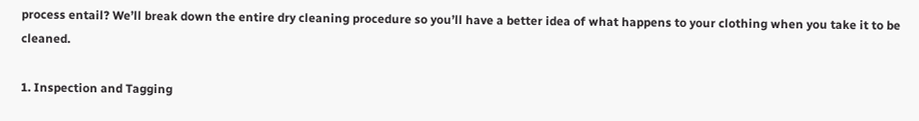process entail? We’ll break down the entire dry cleaning procedure so you’ll have a better idea of what happens to your clothing when you take it to be cleaned.

1. Inspection and Tagging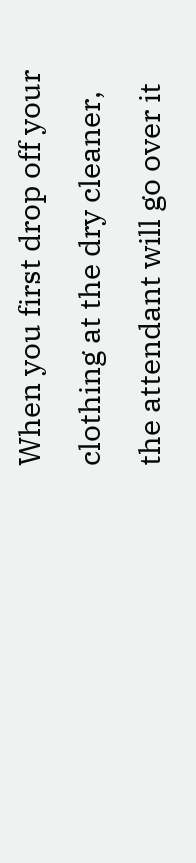When you first drop off your clothing at the dry cleaner, the attendant will go over it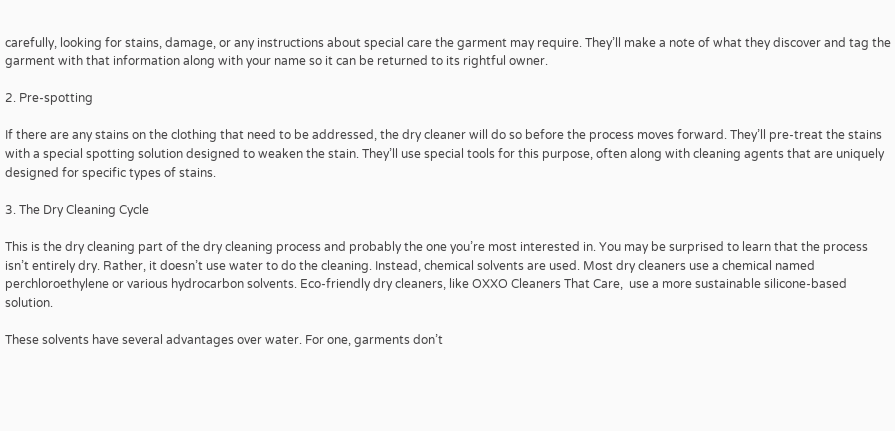carefully, looking for stains, damage, or any instructions about special care the garment may require. They’ll make a note of what they discover and tag the garment with that information along with your name so it can be returned to its rightful owner.

2. Pre-spotting

If there are any stains on the clothing that need to be addressed, the dry cleaner will do so before the process moves forward. They’ll pre-treat the stains with a special spotting solution designed to weaken the stain. They’ll use special tools for this purpose, often along with cleaning agents that are uniquely designed for specific types of stains.

3. The Dry Cleaning Cycle

This is the dry cleaning part of the dry cleaning process and probably the one you’re most interested in. You may be surprised to learn that the process isn’t entirely dry. Rather, it doesn’t use water to do the cleaning. Instead, chemical solvents are used. Most dry cleaners use a chemical named perchloroethylene or various hydrocarbon solvents. Eco-friendly dry cleaners, like OXXO Cleaners That Care,  use a more sustainable silicone-based solution.

These solvents have several advantages over water. For one, garments don’t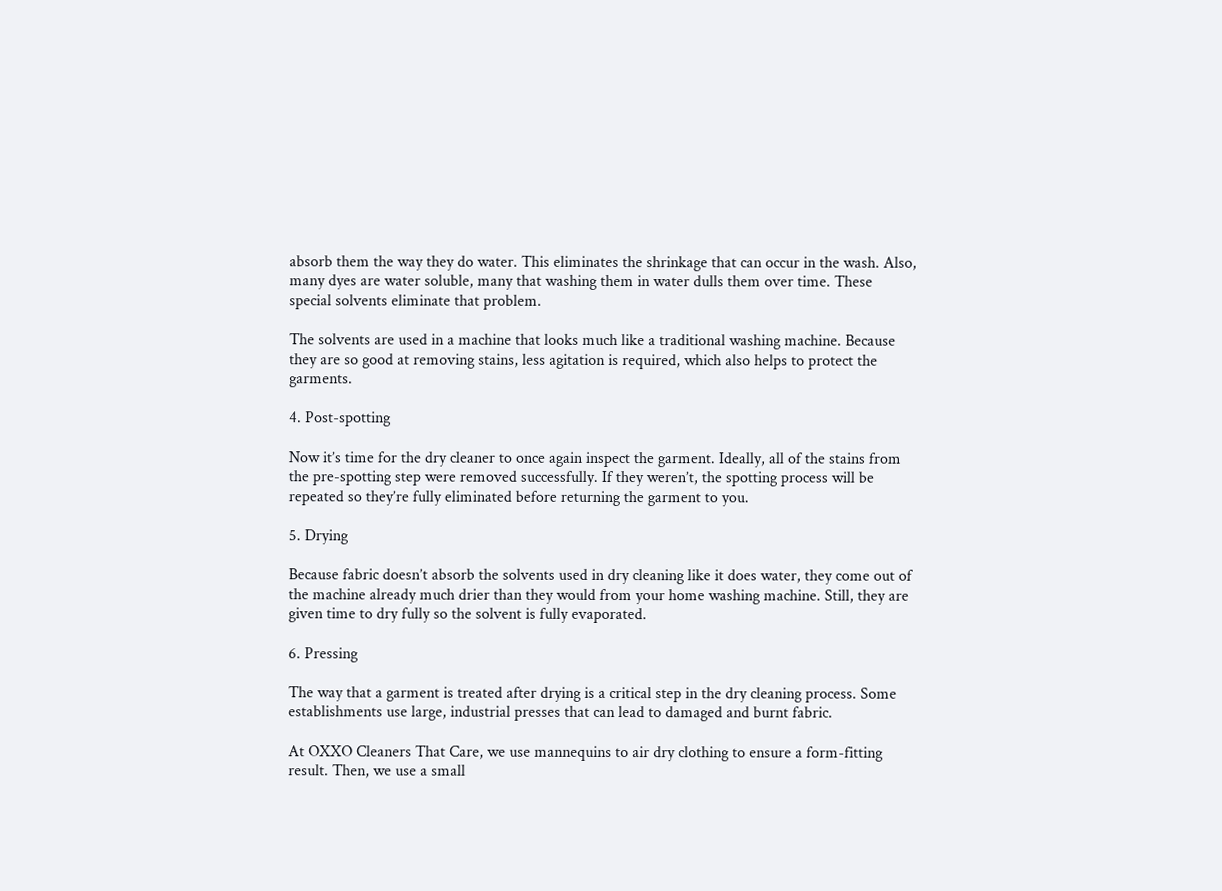absorb them the way they do water. This eliminates the shrinkage that can occur in the wash. Also, many dyes are water soluble, many that washing them in water dulls them over time. These special solvents eliminate that problem.

The solvents are used in a machine that looks much like a traditional washing machine. Because they are so good at removing stains, less agitation is required, which also helps to protect the garments.

4. Post-spotting

Now it’s time for the dry cleaner to once again inspect the garment. Ideally, all of the stains from the pre-spotting step were removed successfully. If they weren’t, the spotting process will be repeated so they’re fully eliminated before returning the garment to you.

5. Drying

Because fabric doesn’t absorb the solvents used in dry cleaning like it does water, they come out of the machine already much drier than they would from your home washing machine. Still, they are given time to dry fully so the solvent is fully evaporated.

6. Pressing

The way that a garment is treated after drying is a critical step in the dry cleaning process. Some establishments use large, industrial presses that can lead to damaged and burnt fabric.

At OXXO Cleaners That Care, we use mannequins to air dry clothing to ensure a form-fitting result. Then, we use a small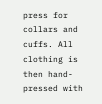press for collars and cuffs. All clothing is then hand-pressed with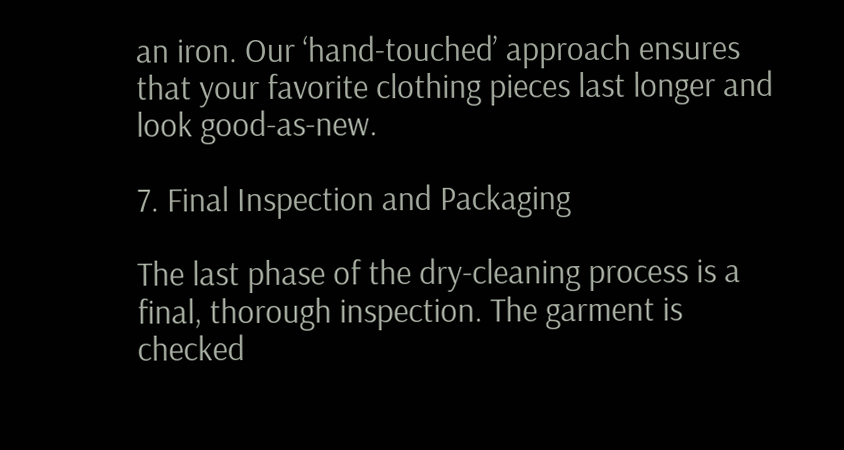an iron. Our ‘hand-touched’ approach ensures that your favorite clothing pieces last longer and look good-as-new.

7. Final Inspection and Packaging

The last phase of the dry-cleaning process is a final, thorough inspection. The garment is checked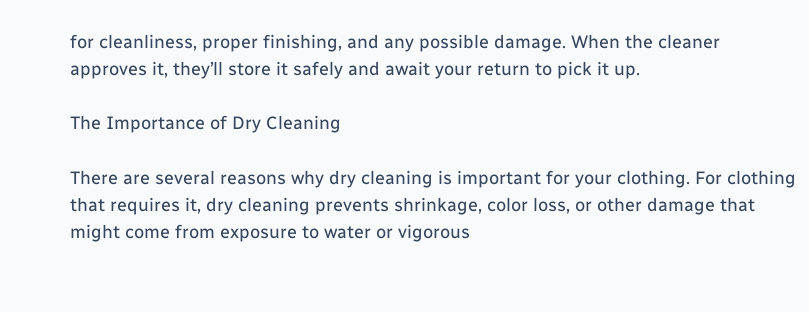for cleanliness, proper finishing, and any possible damage. When the cleaner approves it, they’ll store it safely and await your return to pick it up.

The Importance of Dry Cleaning

There are several reasons why dry cleaning is important for your clothing. For clothing that requires it, dry cleaning prevents shrinkage, color loss, or other damage that might come from exposure to water or vigorous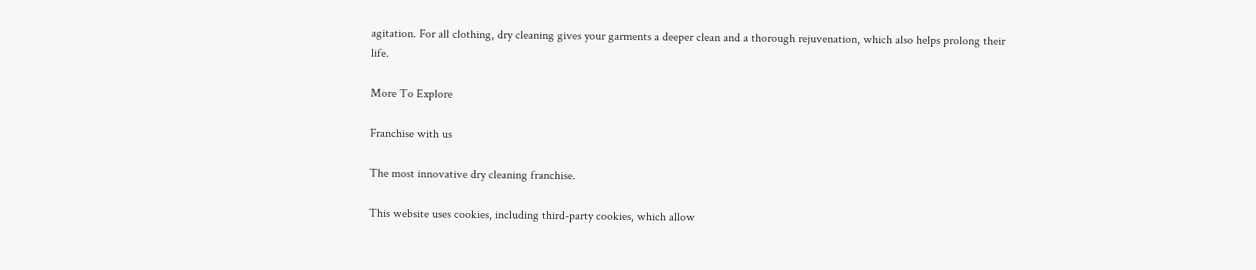agitation. For all clothing, dry cleaning gives your garments a deeper clean and a thorough rejuvenation, which also helps prolong their life.

More To Explore

Franchise with us

The most innovative dry cleaning franchise.

This website uses cookies, including third-party cookies, which allow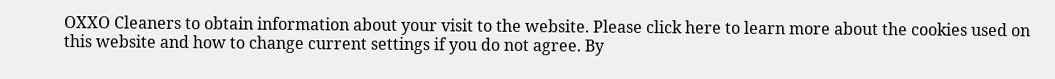OXXO Cleaners to obtain information about your visit to the website. Please click here to learn more about the cookies used on this website and how to change current settings if you do not agree. By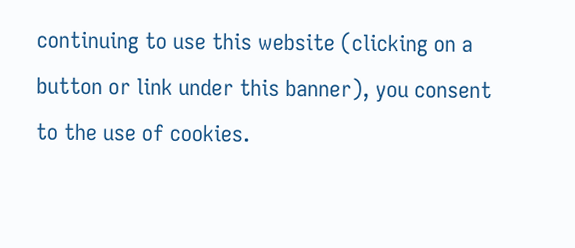continuing to use this website (clicking on a button or link under this banner), you consent to the use of cookies.